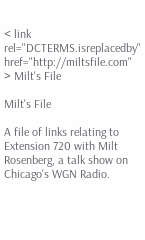< link rel="DCTERMS.isreplacedby" href="http://miltsfile.com" > Milt's File

Milt's File

A file of links relating to Extension 720 with Milt Rosenberg, a talk show on Chicago's WGN Radio.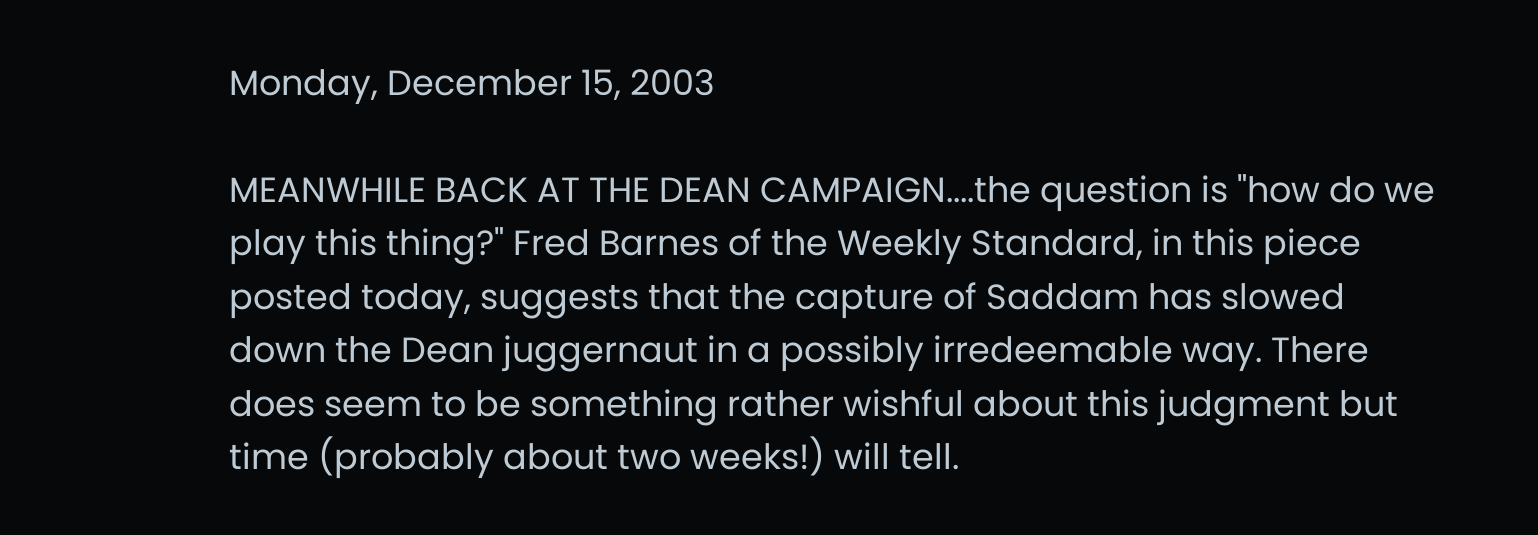Monday, December 15, 2003

MEANWHILE BACK AT THE DEAN CAMPAIGN....the question is "how do we play this thing?" Fred Barnes of the Weekly Standard, in this piece posted today, suggests that the capture of Saddam has slowed down the Dean juggernaut in a possibly irredeemable way. There does seem to be something rather wishful about this judgment but time (probably about two weeks!) will tell.